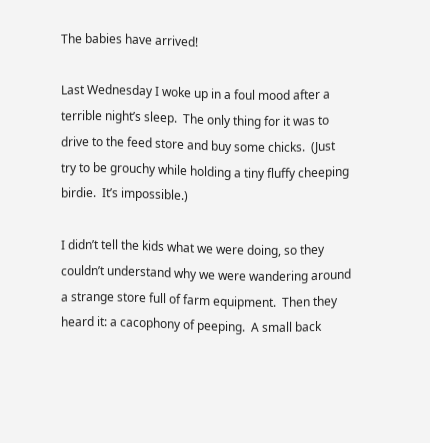The babies have arrived!

Last Wednesday I woke up in a foul mood after a terrible night’s sleep.  The only thing for it was to drive to the feed store and buy some chicks.  (Just try to be grouchy while holding a tiny fluffy cheeping birdie.  It’s impossible.)

I didn’t tell the kids what we were doing, so they couldn’t understand why we were wandering around a strange store full of farm equipment.  Then they heard it: a cacophony of peeping.  A small back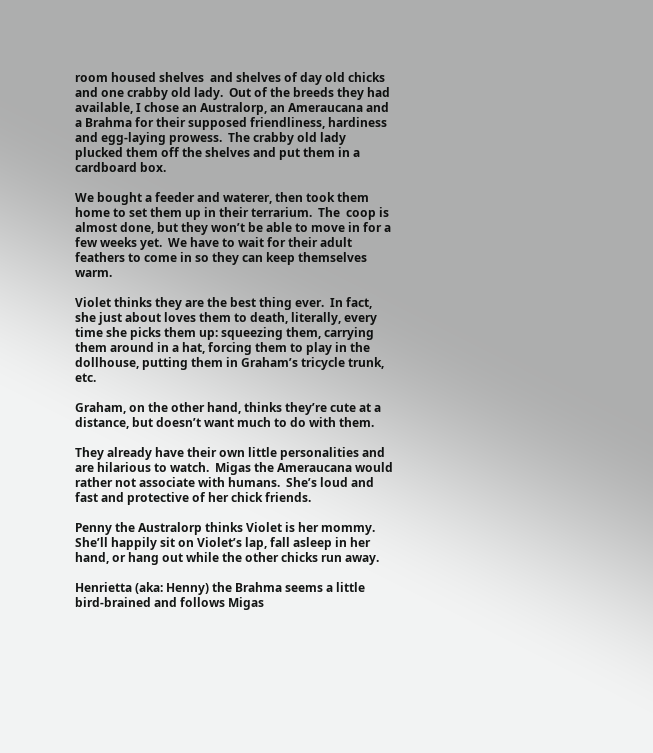room housed shelves  and shelves of day old chicks and one crabby old lady.  Out of the breeds they had available, I chose an Australorp, an Ameraucana and a Brahma for their supposed friendliness, hardiness and egg-laying prowess.  The crabby old lady plucked them off the shelves and put them in a cardboard box.

We bought a feeder and waterer, then took them home to set them up in their terrarium.  The  coop is almost done, but they won’t be able to move in for a few weeks yet.  We have to wait for their adult feathers to come in so they can keep themselves warm.

Violet thinks they are the best thing ever.  In fact, she just about loves them to death, literally, every time she picks them up: squeezing them, carrying them around in a hat, forcing them to play in the dollhouse, putting them in Graham’s tricycle trunk, etc.

Graham, on the other hand, thinks they’re cute at a distance, but doesn’t want much to do with them.

They already have their own little personalities and are hilarious to watch.  Migas the Ameraucana would rather not associate with humans.  She’s loud and fast and protective of her chick friends.

Penny the Australorp thinks Violet is her mommy.  She’ll happily sit on Violet’s lap, fall asleep in her hand, or hang out while the other chicks run away.

Henrietta (aka: Henny) the Brahma seems a little bird-brained and follows Migas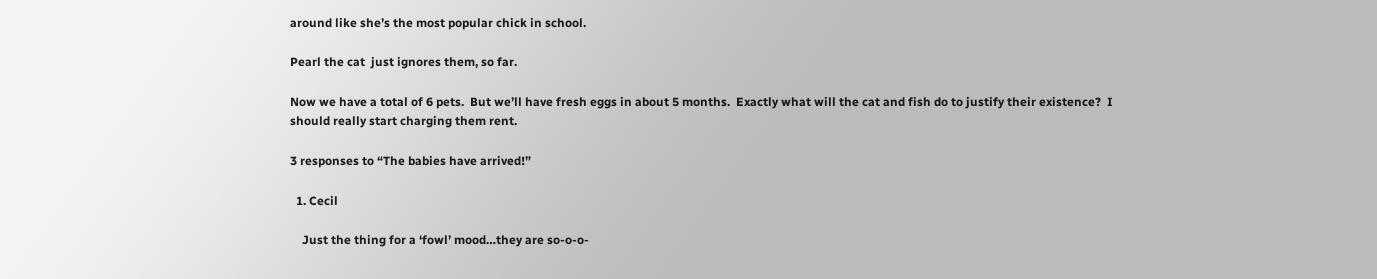around like she’s the most popular chick in school.

Pearl the cat  just ignores them, so far.

Now we have a total of 6 pets.  But we’ll have fresh eggs in about 5 months.  Exactly what will the cat and fish do to justify their existence?  I should really start charging them rent.

3 responses to “The babies have arrived!”

  1. Cecil

    Just the thing for a ‘fowl’ mood…they are so-o-o-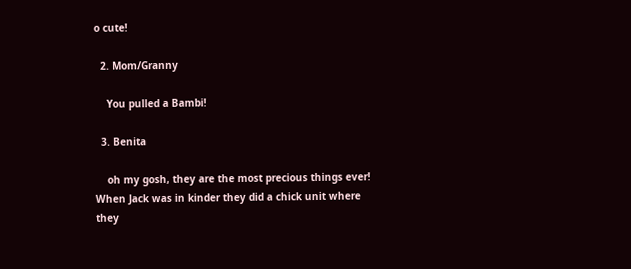o cute!

  2. Mom/Granny

    You pulled a Bambi!

  3. Benita

    oh my gosh, they are the most precious things ever! When Jack was in kinder they did a chick unit where they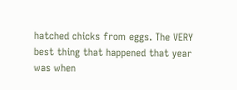hatched chicks from eggs. The VERY best thing that happened that year was when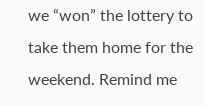we “won” the lottery to take them home for the weekend. Remind me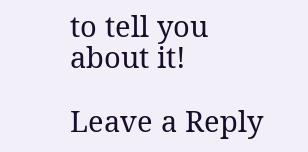to tell you about it!

Leave a Reply